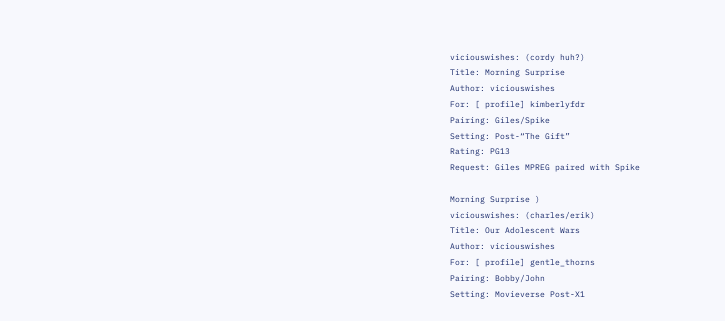viciouswishes: (cordy huh?)
Title: Morning Surprise
Author: viciouswishes
For: [ profile] kimberlyfdr
Pairing: Giles/Spike
Setting: Post-“The Gift”
Rating: PG13
Request: Giles MPREG paired with Spike

Morning Surprise )
viciouswishes: (charles/erik)
Title: Our Adolescent Wars
Author: viciouswishes
For: [ profile] gentle_thorns
Pairing: Bobby/John
Setting: Movieverse Post-X1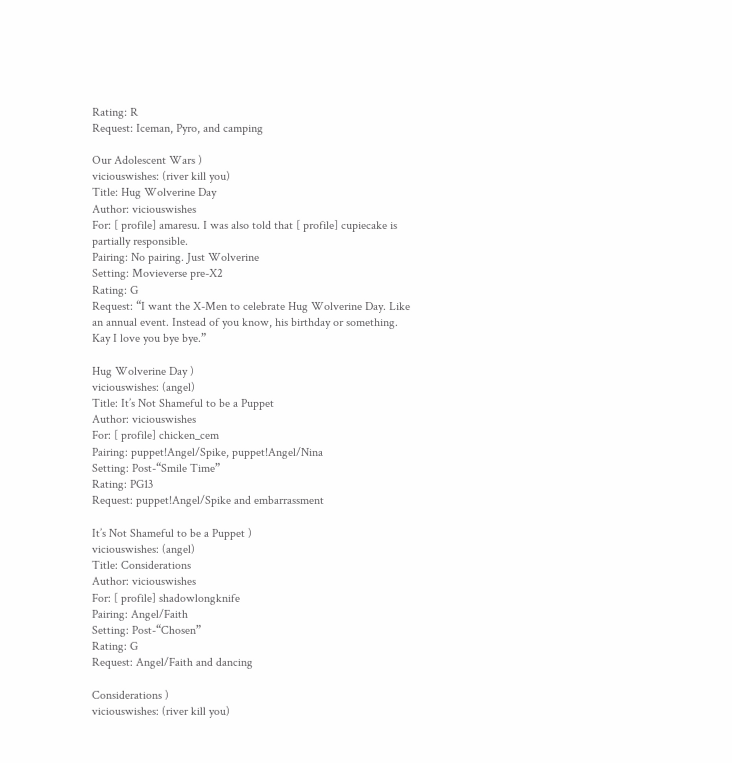Rating: R
Request: Iceman, Pyro, and camping

Our Adolescent Wars )
viciouswishes: (river kill you)
Title: Hug Wolverine Day
Author: viciouswishes
For: [ profile] amaresu. I was also told that [ profile] cupiecake is partially responsible.
Pairing: No pairing. Just Wolverine
Setting: Movieverse pre-X2
Rating: G
Request: “I want the X-Men to celebrate Hug Wolverine Day. Like an annual event. Instead of you know, his birthday or something. Kay I love you bye bye.”

Hug Wolverine Day )
viciouswishes: (angel)
Title: It’s Not Shameful to be a Puppet
Author: viciouswishes
For: [ profile] chicken_cem
Pairing: puppet!Angel/Spike, puppet!Angel/Nina
Setting: Post-“Smile Time”
Rating: PG13
Request: puppet!Angel/Spike and embarrassment

It’s Not Shameful to be a Puppet )
viciouswishes: (angel)
Title: Considerations
Author: viciouswishes
For: [ profile] shadowlongknife
Pairing: Angel/Faith
Setting: Post-“Chosen”
Rating: G
Request: Angel/Faith and dancing

Considerations )
viciouswishes: (river kill you)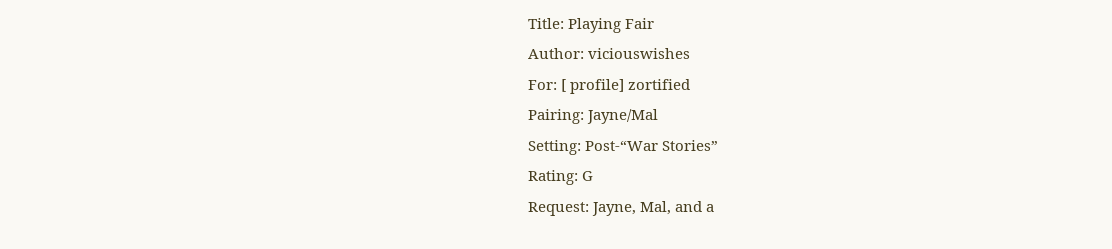Title: Playing Fair
Author: viciouswishes
For: [ profile] zortified
Pairing: Jayne/Mal
Setting: Post-“War Stories”
Rating: G
Request: Jayne, Mal, and a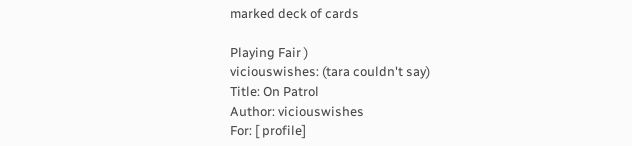marked deck of cards

Playing Fair )
viciouswishes: (tara couldn't say)
Title: On Patrol
Author: viciouswishes
For: [ profile]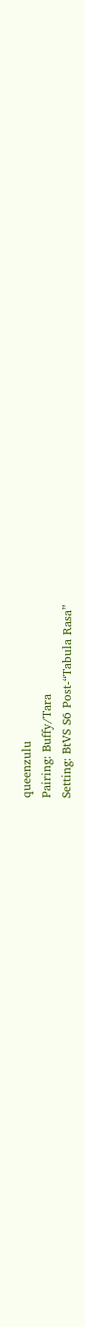queenzulu
Pairing: Buffy/Tara
Setting: BtVS S6 Post-“Tabula Rasa”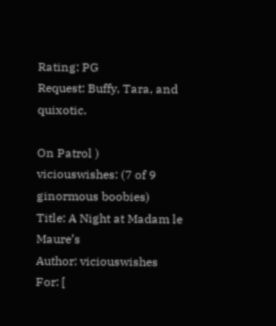Rating: PG
Request: Buffy, Tara, and quixotic.

On Patrol )
viciouswishes: (7 of 9 ginormous boobies)
Title: A Night at Madam le Maure’s
Author: viciouswishes
For: [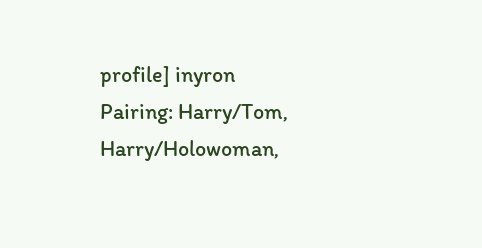profile] inyron
Pairing: Harry/Tom, Harry/Holowoman,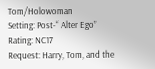Tom/Holowoman
Setting: Post-“ Alter Ego”
Rating: NC17
Request: Harry, Tom, and the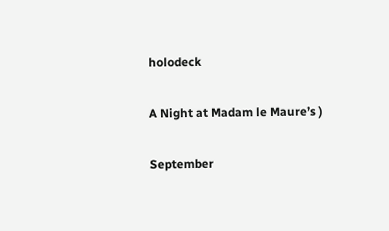holodeck

A Night at Madam le Maure’s )

September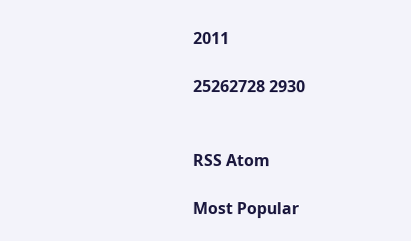2011

25262728 2930


RSS Atom

Most Popular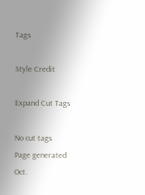Tags

Style Credit

Expand Cut Tags

No cut tags
Page generated Oct.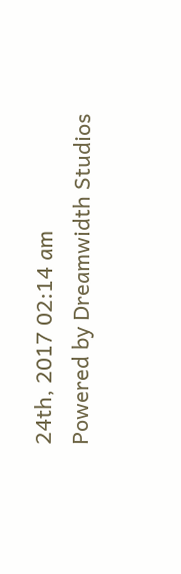24th, 2017 02:14 am
Powered by Dreamwidth Studios